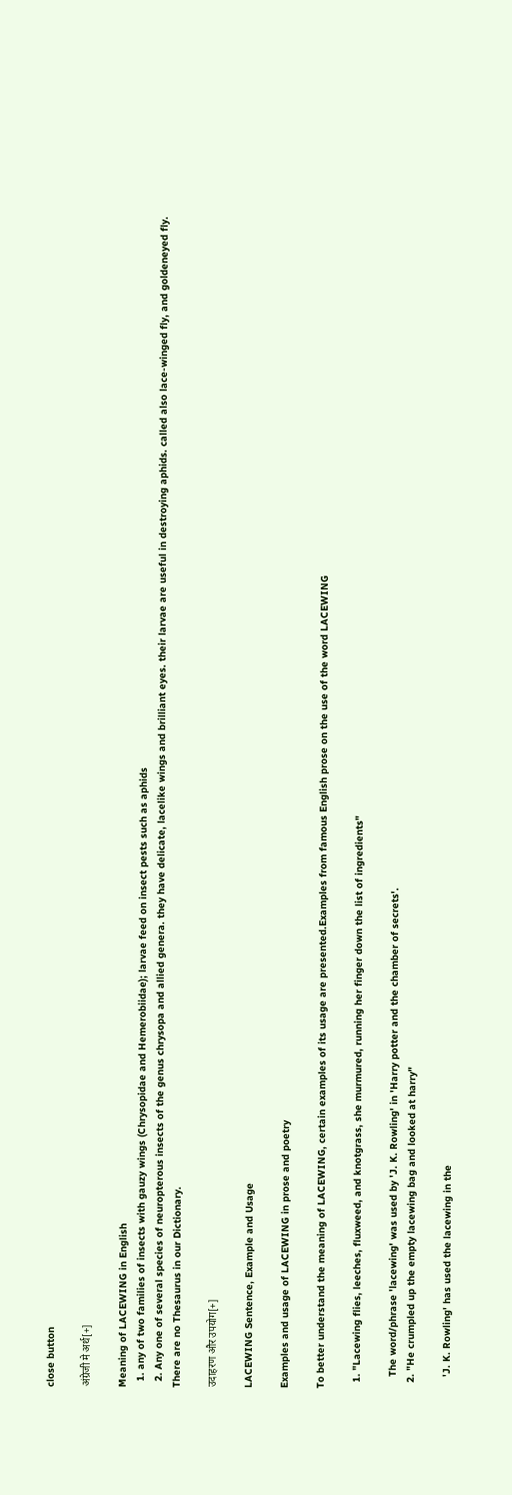close button

अंग्रेजी मे अर्थ[+]

Meaning of LACEWING in English
  1. any of two families of insects with gauzy wings (Chrysopidae and Hemerobiidae); larvae feed on insect pests such as aphids
  2. Any one of several species of neuropterous insects of the genus chrysopa and allied genera. they have delicate, lacelike wings and brilliant eyes. their larvae are useful in destroying aphids. called also lace-winged fly, and goldeneyed fly.
There are no Thesaurus in our Dictionary.

उदाहरण और उपयोग[+]

LACEWING Sentence, Example and Usage

Examples and usage of LACEWING in prose and poetry

To better understand the meaning of LACEWING, certain examples of its usage are presented.Examples from famous English prose on the use of the word LACEWING

  1. "Lacewing flies, leeches, fluxweed, and knotgrass, she murmured, running her finger down the list of ingredients"

    The word/phrase 'lacewing' was used by 'J. K. Rowling' in 'Harry potter and the chamber of secrets'.
  2. "He crumpled up the empty lacewing bag and looked at harry"

    'J. K. Rowling' has used the lacewing in the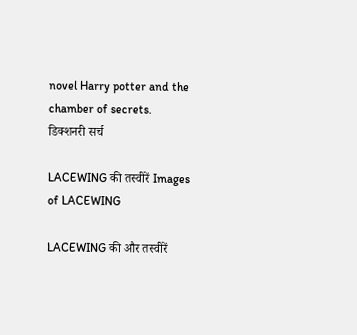novel Harry potter and the chamber of secrets.
डिक्शनरी सर्च

LACEWING की तस्वीरें Images of LACEWING

LACEWING की और तस्वीरें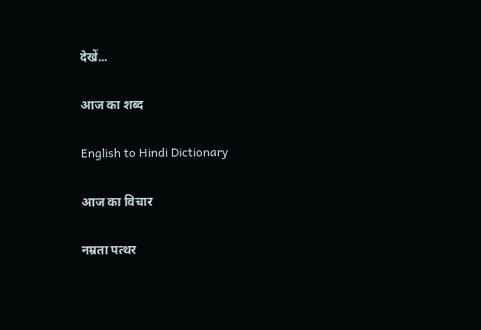देखें...

आज का शब्द

English to Hindi Dictionary

आज का विचार

नम्रता पत्थर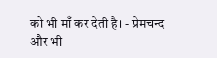को भी माँ कर देती है। - प्रेमचन्द
और भी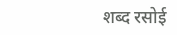शब्द रसोई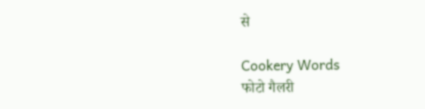से

Cookery Words
फोटो गैलरी